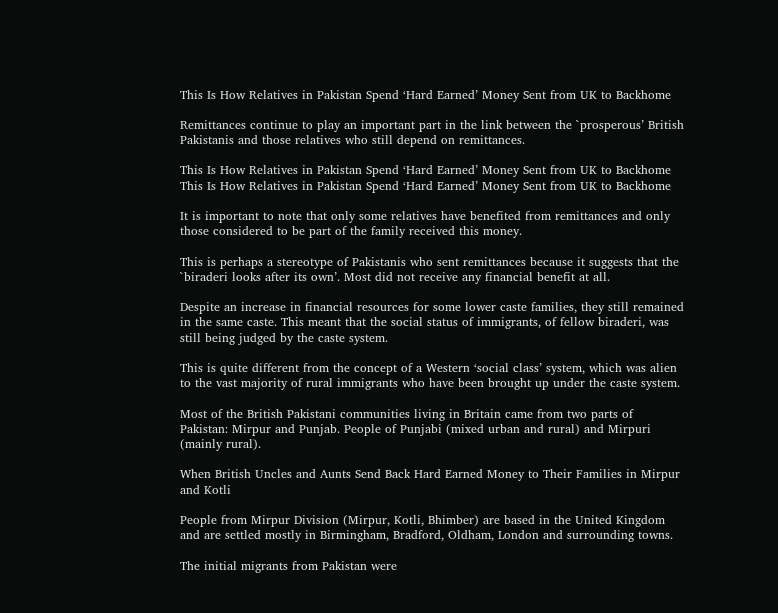This Is How Relatives in Pakistan Spend ‘Hard Earned’ Money Sent from UK to Backhome

Remittances continue to play an important part in the link between the `prosperous’ British Pakistanis and those relatives who still depend on remittances.

This Is How Relatives in Pakistan Spend ‘Hard Earned’ Money Sent from UK to Backhome
This Is How Relatives in Pakistan Spend ‘Hard Earned’ Money Sent from UK to Backhome

It is important to note that only some relatives have benefited from remittances and only those considered to be part of the family received this money.

This is perhaps a stereotype of Pakistanis who sent remittances because it suggests that the `biraderi looks after its own’. Most did not receive any financial benefit at all.

Despite an increase in financial resources for some lower caste families, they still remained in the same caste. This meant that the social status of immigrants, of fellow biraderi, was still being judged by the caste system.

This is quite different from the concept of a Western ‘social class’ system, which was alien to the vast majority of rural immigrants who have been brought up under the caste system.

Most of the British Pakistani communities living in Britain came from two parts of Pakistan: Mirpur and Punjab. People of Punjabi (mixed urban and rural) and Mirpuri (mainly rural).

When British Uncles and Aunts Send Back Hard Earned Money to Their Families in Mirpur and Kotli

People from Mirpur Division (Mirpur, Kotli, Bhimber) are based in the United Kingdom and are settled mostly in Birmingham, Bradford, Oldham, London and surrounding towns.

The initial migrants from Pakistan were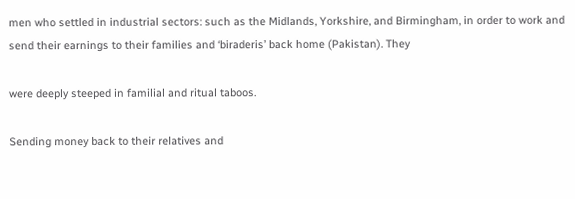men who settled in industrial sectors: such as the Midlands, Yorkshire, and Birmingham, in order to work and send their earnings to their families and ‘biraderis’ back home (Pakistan). They

were deeply steeped in familial and ritual taboos.

Sending money back to their relatives and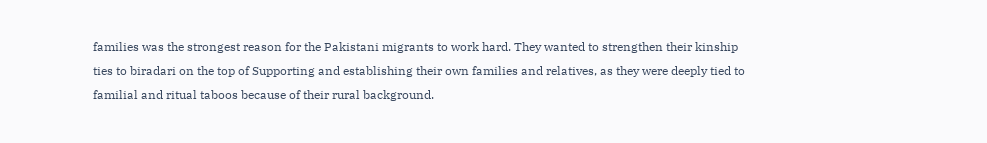families was the strongest reason for the Pakistani migrants to work hard. They wanted to strengthen their kinship ties to biradari on the top of Supporting and establishing their own families and relatives, as they were deeply tied to familial and ritual taboos because of their rural background.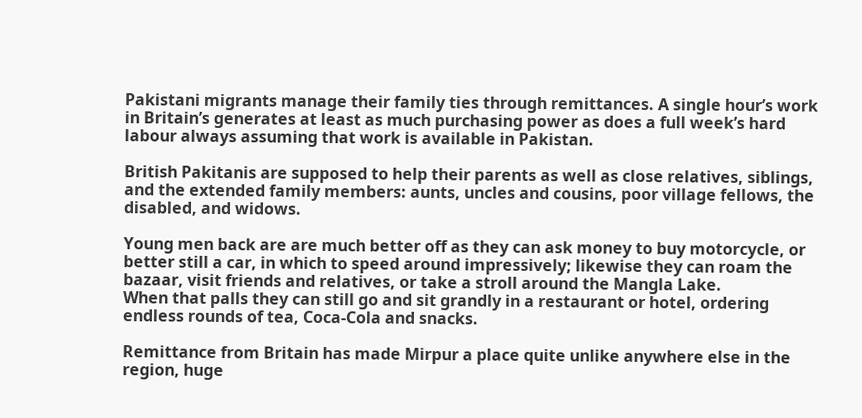Pakistani migrants manage their family ties through remittances. A single hour’s work in Britain’s generates at least as much purchasing power as does a full week’s hard labour always assuming that work is available in Pakistan.

British Pakitanis are supposed to help their parents as well as close relatives, siblings, and the extended family members: aunts, uncles and cousins, poor village fellows, the disabled, and widows.

Young men back are are much better off as they can ask money to buy motorcycle, or better still a car, in which to speed around impressively; likewise they can roam the bazaar, visit friends and relatives, or take a stroll around the Mangla Lake.
When that palls they can still go and sit grandly in a restaurant or hotel, ordering endless rounds of tea, Coca-Cola and snacks.

Remittance from Britain has made Mirpur a place quite unlike anywhere else in the region, huge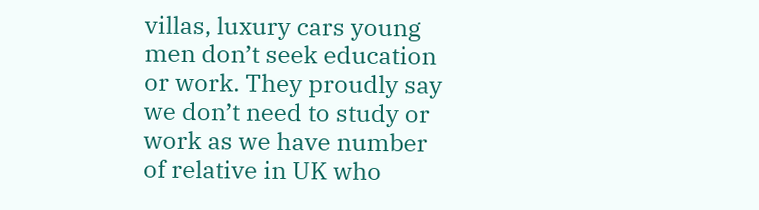villas, luxury cars young men don’t seek education or work. They proudly say we don’t need to study or work as we have number of relative in UK who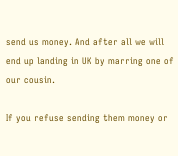send us money. And after all we will end up landing in UK by marring one of our cousin.

If you refuse sending them money or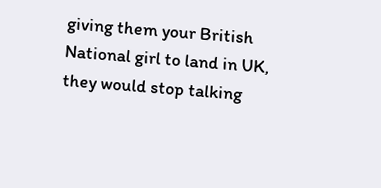giving them your British National girl to land in UK, they would stop talking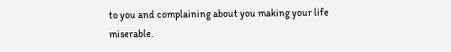to you and complaining about you making your life miserable.